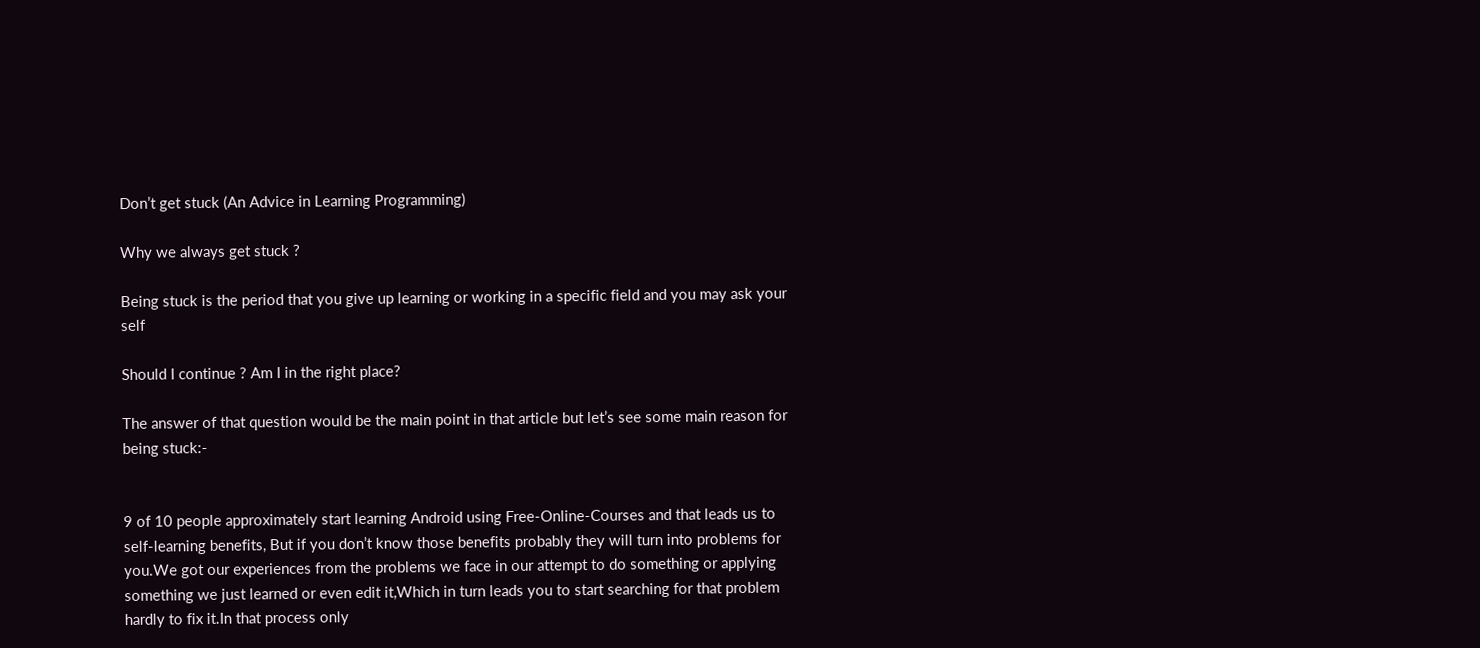Don’t get stuck (An Advice in Learning Programming)

Why we always get stuck ?

Being stuck is the period that you give up learning or working in a specific field and you may ask your self

Should I continue ? Am I in the right place?

The answer of that question would be the main point in that article but let’s see some main reason for being stuck:-


9 of 10 people approximately start learning Android using Free-Online-Courses and that leads us to self-learning benefits, But if you don’t know those benefits probably they will turn into problems for you.We got our experiences from the problems we face in our attempt to do something or applying something we just learned or even edit it,Which in turn leads you to start searching for that problem hardly to fix it.In that process only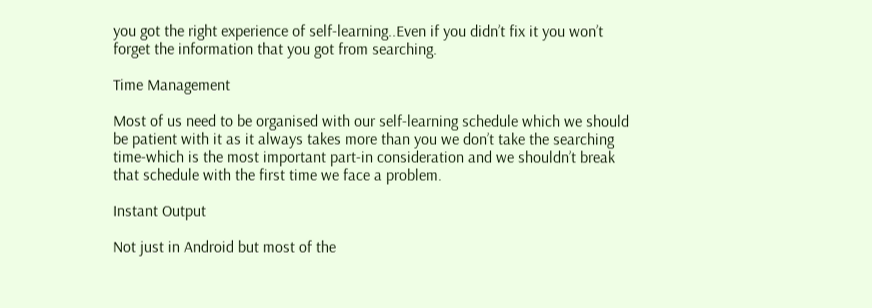you got the right experience of self-learning..Even if you didn’t fix it you won’t forget the information that you got from searching.

Time Management

Most of us need to be organised with our self-learning schedule which we should be patient with it as it always takes more than you we don’t take the searching time-which is the most important part-in consideration and we shouldn’t break that schedule with the first time we face a problem.

Instant Output

Not just in Android but most of the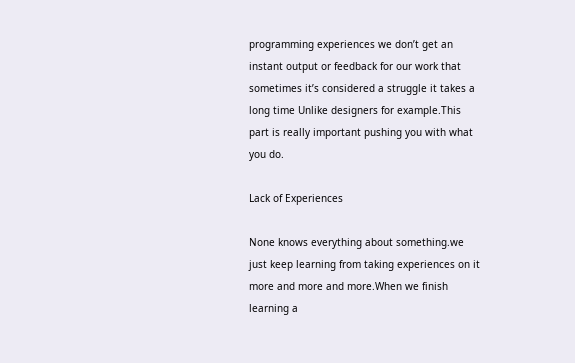programming experiences we don’t get an instant output or feedback for our work that sometimes it’s considered a struggle it takes a long time Unlike designers for example.This part is really important pushing you with what you do.

Lack of Experiences

None knows everything about something.we just keep learning from taking experiences on it more and more and more.When we finish learning a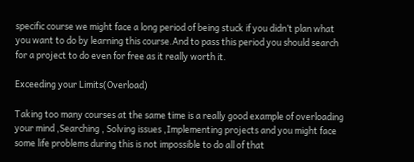specific course we might face a long period of being stuck if you didn’t plan what you want to do by learning this course.And to pass this period you should search for a project to do even for free as it really worth it.

Exceeding your Limits(Overload)

Taking too many courses at the same time is a really good example of overloading your mind ,Searching , Solving issues ,Implementing projects and you might face some life problems during this is not impossible to do all of that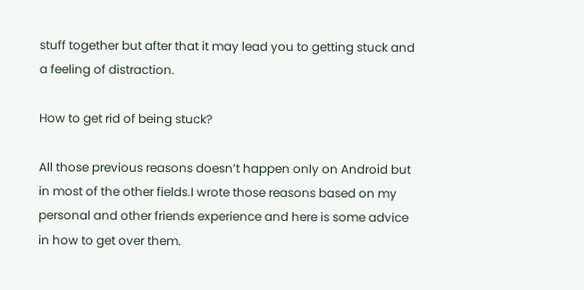stuff together but after that it may lead you to getting stuck and a feeling of distraction.

How to get rid of being stuck?

All those previous reasons doesn’t happen only on Android but in most of the other fields.I wrote those reasons based on my personal and other friends experience and here is some advice in how to get over them.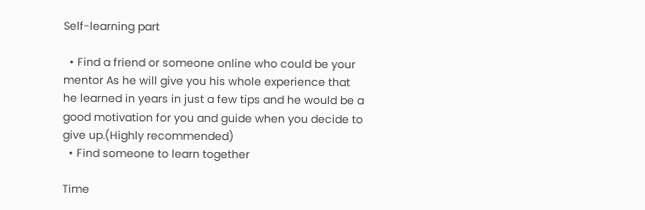Self-learning part

  • Find a friend or someone online who could be your mentor As he will give you his whole experience that he learned in years in just a few tips and he would be a good motivation for you and guide when you decide to give up.(Highly recommended)
  • Find someone to learn together

Time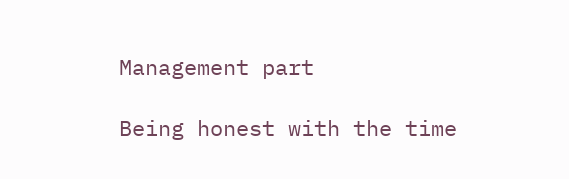Management part

Being honest with the time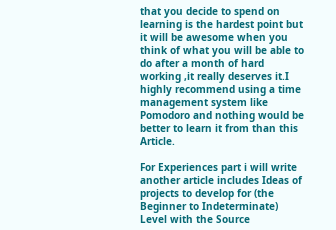that you decide to spend on learning is the hardest point but it will be awesome when you think of what you will be able to do after a month of hard working ,it really deserves it.I highly recommend using a time management system like Pomodoro and nothing would be better to learn it from than this Article.

For Experiences part i will write another article includes Ideas of projects to develop for (the Beginner to Indeterminate) Level with the Source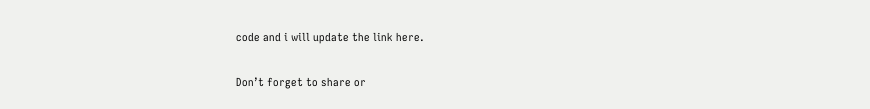code and i will update the link here.

Don’t forget to share or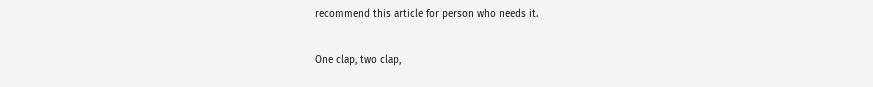recommend this article for person who needs it.

One clap, two clap,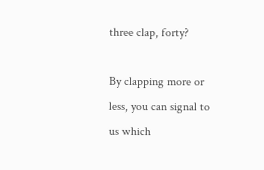three clap, forty?

By clapping more or less, you can signal to us which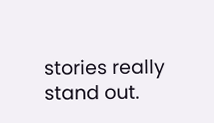stories really stand out.